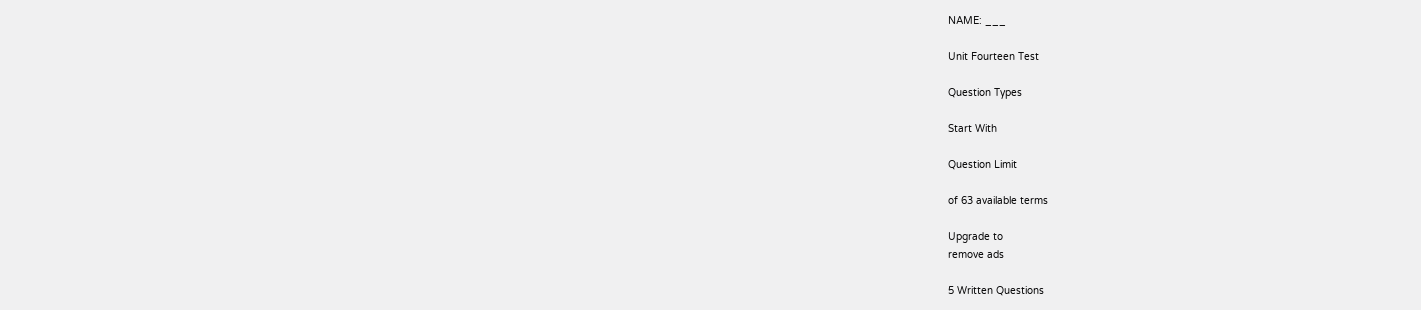NAME: ___

Unit Fourteen Test

Question Types

Start With

Question Limit

of 63 available terms

Upgrade to
remove ads

5 Written Questions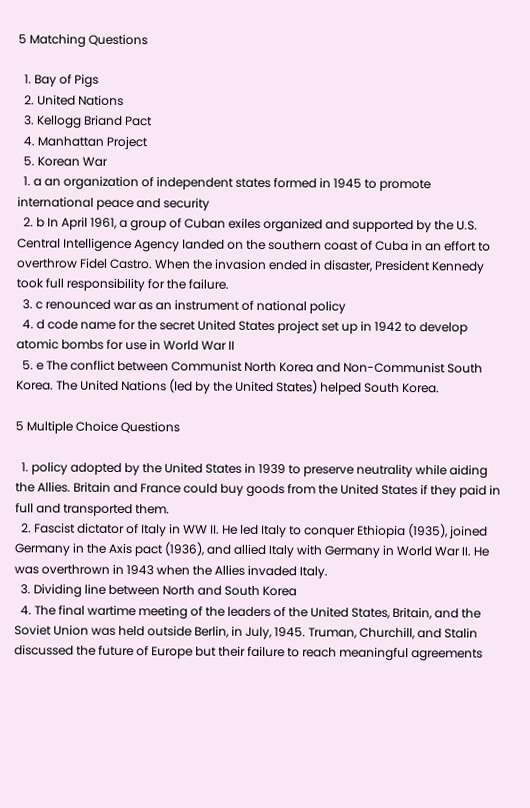5 Matching Questions

  1. Bay of Pigs
  2. United Nations
  3. Kellogg Briand Pact
  4. Manhattan Project
  5. Korean War
  1. a an organization of independent states formed in 1945 to promote international peace and security
  2. b In April 1961, a group of Cuban exiles organized and supported by the U.S. Central Intelligence Agency landed on the southern coast of Cuba in an effort to overthrow Fidel Castro. When the invasion ended in disaster, President Kennedy took full responsibility for the failure.
  3. c renounced war as an instrument of national policy
  4. d code name for the secret United States project set up in 1942 to develop atomic bombs for use in World War II
  5. e The conflict between Communist North Korea and Non-Communist South Korea. The United Nations (led by the United States) helped South Korea.

5 Multiple Choice Questions

  1. policy adopted by the United States in 1939 to preserve neutrality while aiding the Allies. Britain and France could buy goods from the United States if they paid in full and transported them.
  2. Fascist dictator of Italy in WW II. He led Italy to conquer Ethiopia (1935), joined Germany in the Axis pact (1936), and allied Italy with Germany in World War II. He was overthrown in 1943 when the Allies invaded Italy.
  3. Dividing line between North and South Korea
  4. The final wartime meeting of the leaders of the United States, Britain, and the Soviet Union was held outside Berlin, in July, 1945. Truman, Churchill, and Stalin discussed the future of Europe but their failure to reach meaningful agreements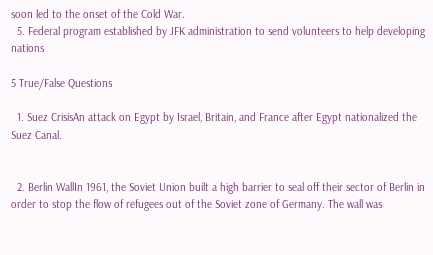soon led to the onset of the Cold War.
  5. Federal program established by JFK administration to send volunteers to help developing nations

5 True/False Questions

  1. Suez CrisisAn attack on Egypt by Israel, Britain, and France after Egypt nationalized the Suez Canal.


  2. Berlin WallIn 1961, the Soviet Union built a high barrier to seal off their sector of Berlin in order to stop the flow of refugees out of the Soviet zone of Germany. The wall was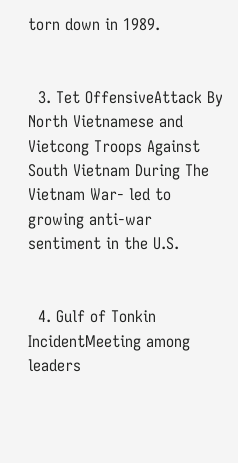torn down in 1989.


  3. Tet OffensiveAttack By North Vietnamese and Vietcong Troops Against South Vietnam During The Vietnam War- led to growing anti-war sentiment in the U.S.


  4. Gulf of Tonkin IncidentMeeting among leaders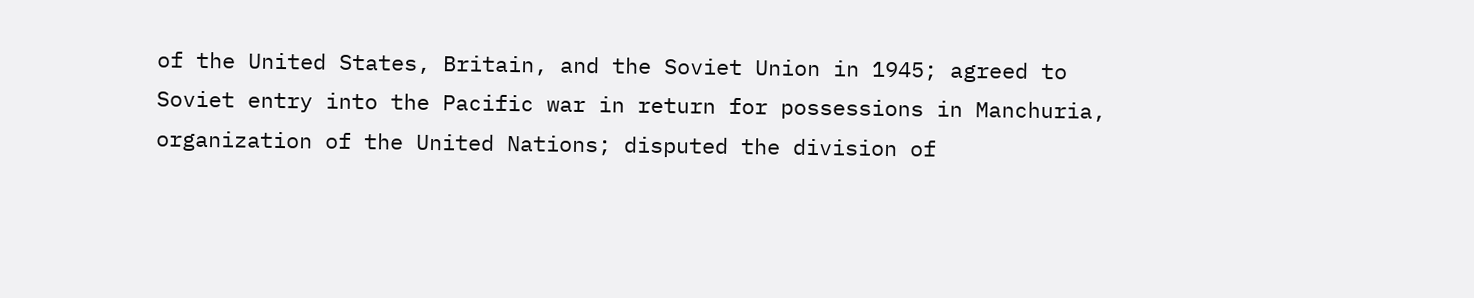of the United States, Britain, and the Soviet Union in 1945; agreed to Soviet entry into the Pacific war in return for possessions in Manchuria, organization of the United Nations; disputed the division of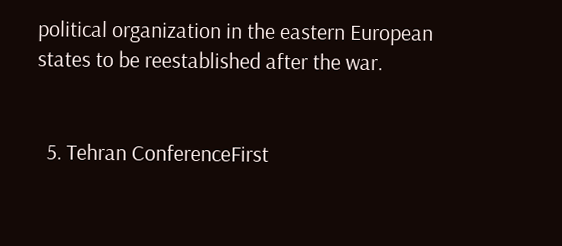political organization in the eastern European states to be reestablished after the war.


  5. Tehran ConferenceFirst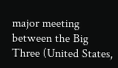major meeting between the Big Three (United States,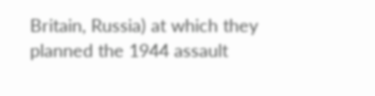Britain, Russia) at which they planned the 1944 assault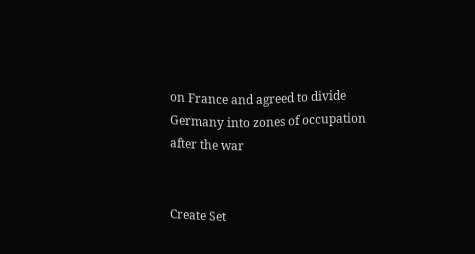on France and agreed to divide Germany into zones of occupation after the war


Create Set